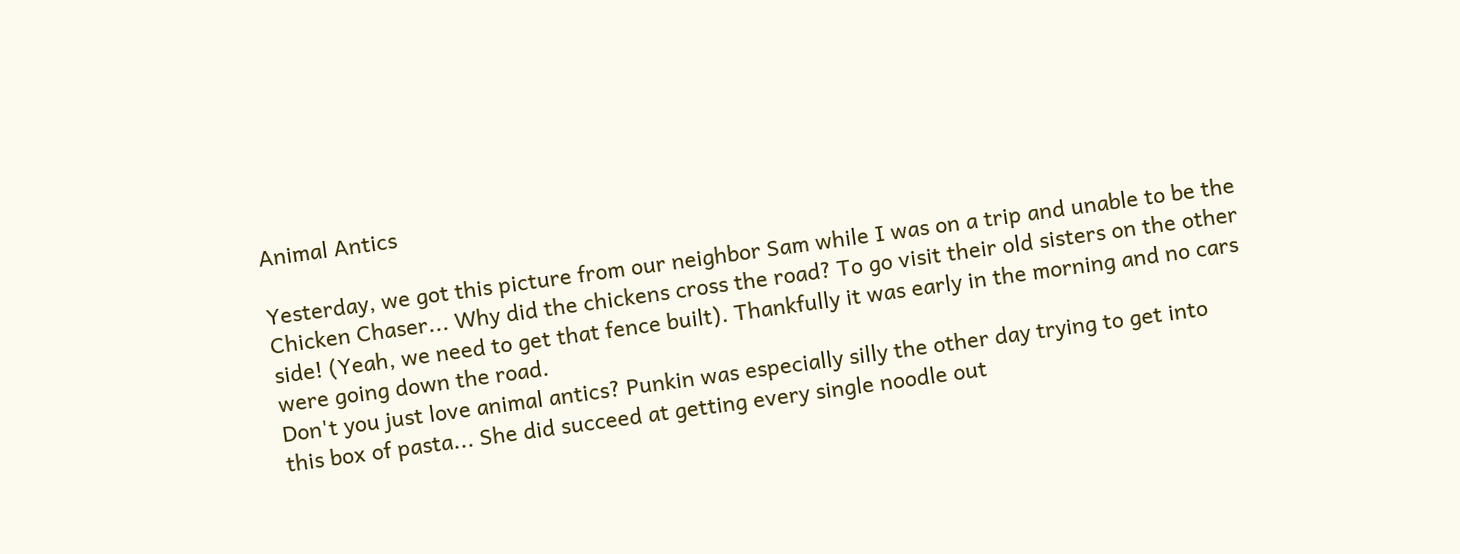Animal Antics

Yesterday, we got this picture from our neighbor Sam while I was on a trip and unable to be the Chicken Chaser... Why did the chickens cross the road? To go visit their old sisters on the other side! (Yeah, we need to get that fence built). Thankfully it was early in the morning and no cars were going down the road.
Don't you just love animal antics? Punkin was especially silly the other day trying to get into this box of pasta... She did succeed at getting every single noodle out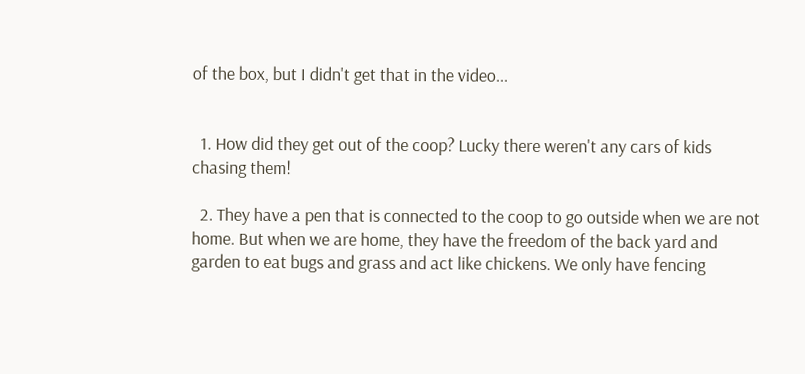of the box, but I didn't get that in the video...


  1. How did they get out of the coop? Lucky there weren't any cars of kids chasing them!

  2. They have a pen that is connected to the coop to go outside when we are not home. But when we are home, they have the freedom of the back yard and garden to eat bugs and grass and act like chickens. We only have fencing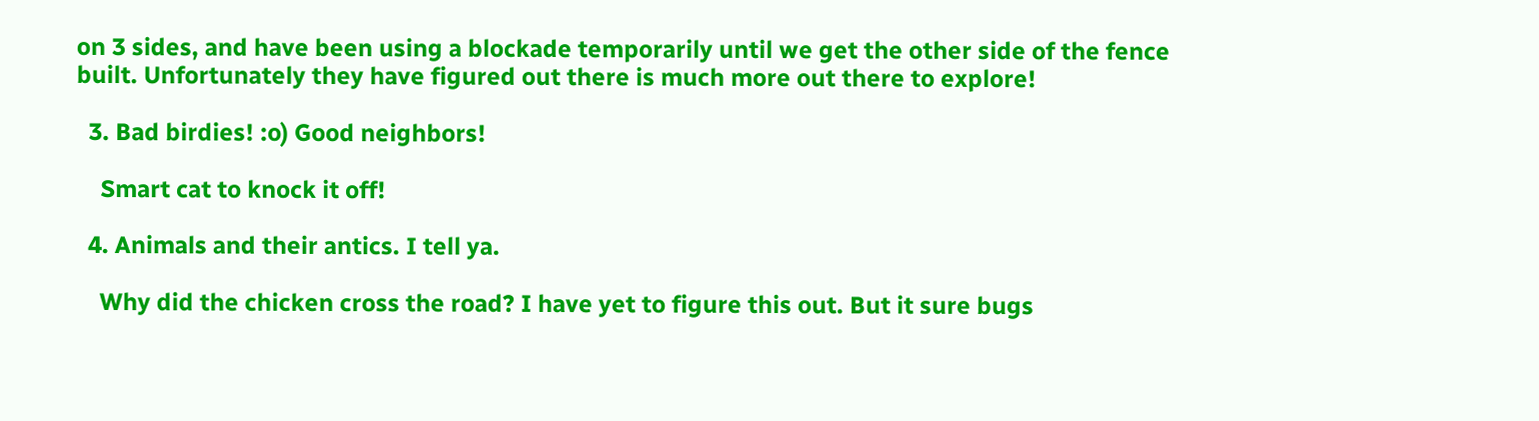on 3 sides, and have been using a blockade temporarily until we get the other side of the fence built. Unfortunately they have figured out there is much more out there to explore!

  3. Bad birdies! :o) Good neighbors!

    Smart cat to knock it off!

  4. Animals and their antics. I tell ya.

    Why did the chicken cross the road? I have yet to figure this out. But it sure bugs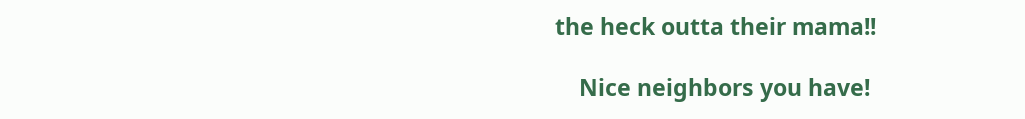the heck outta their mama!!

    Nice neighbors you have!